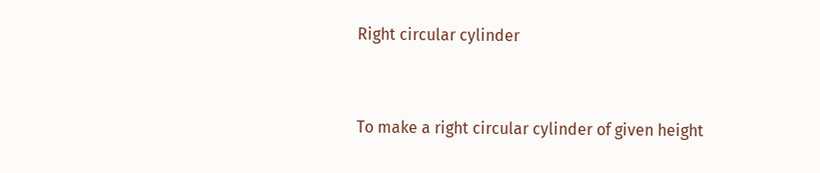Right circular cylinder


To make a right circular cylinder of given height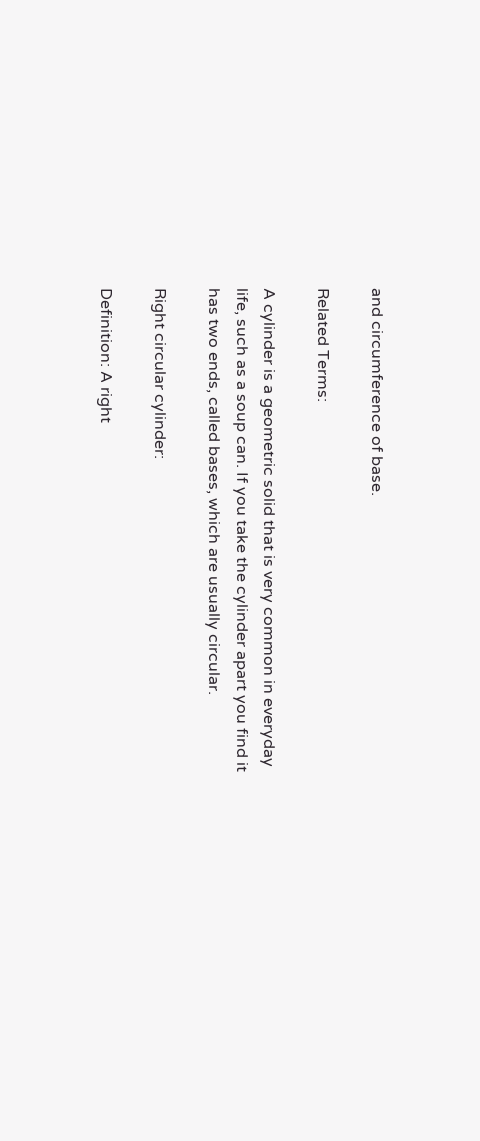and circumference of base.

Related Terms:

A cylinder is a geometric solid that is very common in everyday life, such as a soup can. If you take the cylinder apart you find it has two ends, called bases, which are usually circular.

Right circular cylinder:

Definition: A right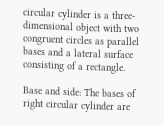circular cylinder is a three-dimensional object with two congruent circles as parallel bases and a lateral surface consisting of a rectangle.

Base and side: The bases of right circular cylinder are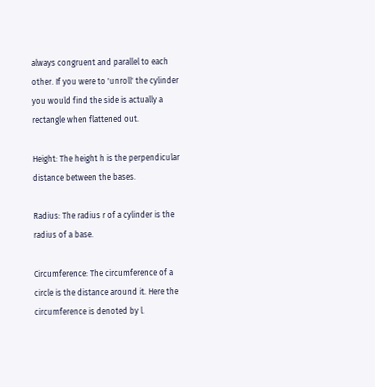always congruent and parallel to each other. If you were to 'unroll' the cylinder you would find the side is actually a rectangle when flattened out.

Height: The height h is the perpendicular distance between the bases.

Radius: The radius r of a cylinder is the radius of a base.

Circumference: The circumference of a circle is the distance around it. Here the circumference is denoted by l.